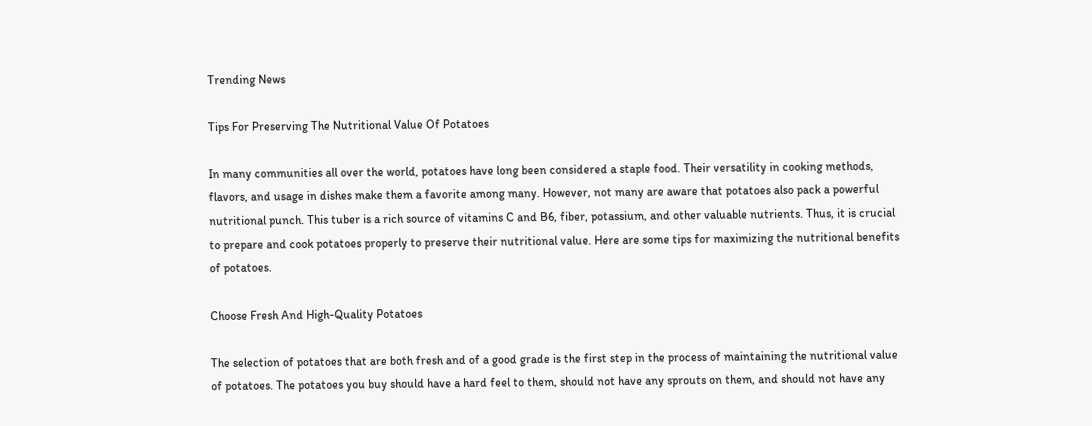Trending News

Tips For Preserving The Nutritional Value Of Potatoes

In many communities all over the world, potatoes have long been considered a staple food. Their versatility in cooking methods, flavors, and usage in dishes make them a favorite among many. However, not many are aware that potatoes also pack a powerful nutritional punch. This tuber is a rich source of vitamins C and B6, fiber, potassium, and other valuable nutrients. Thus, it is crucial to prepare and cook potatoes properly to preserve their nutritional value. Here are some tips for maximizing the nutritional benefits of potatoes.

Choose Fresh And High-Quality Potatoes

The selection of potatoes that are both fresh and of a good grade is the first step in the process of maintaining the nutritional value of potatoes. The potatoes you buy should have a hard feel to them, should not have any sprouts on them, and should not have any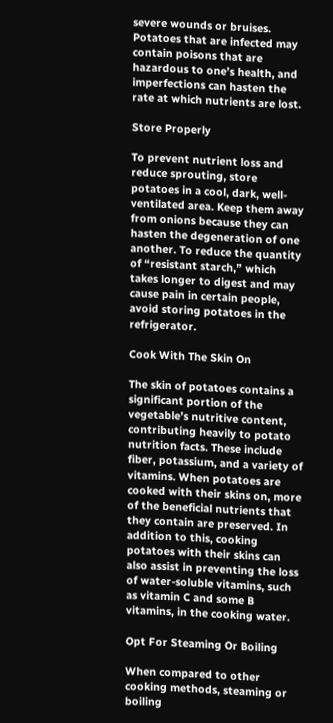severe wounds or bruises. Potatoes that are infected may contain poisons that are hazardous to one’s health, and imperfections can hasten the rate at which nutrients are lost.

Store Properly

To prevent nutrient loss and reduce sprouting, store potatoes in a cool, dark, well-ventilated area. Keep them away from onions because they can hasten the degeneration of one another. To reduce the quantity of “resistant starch,” which takes longer to digest and may cause pain in certain people, avoid storing potatoes in the refrigerator.

Cook With The Skin On

The skin of potatoes contains a significant portion of the vegetable’s nutritive content, contributing heavily to potato nutrition facts. These include fiber, potassium, and a variety of vitamins. When potatoes are cooked with their skins on, more of the beneficial nutrients that they contain are preserved. In addition to this, cooking potatoes with their skins can also assist in preventing the loss of water-soluble vitamins, such as vitamin C and some B vitamins, in the cooking water.

Opt For Steaming Or Boiling

When compared to other cooking methods, steaming or boiling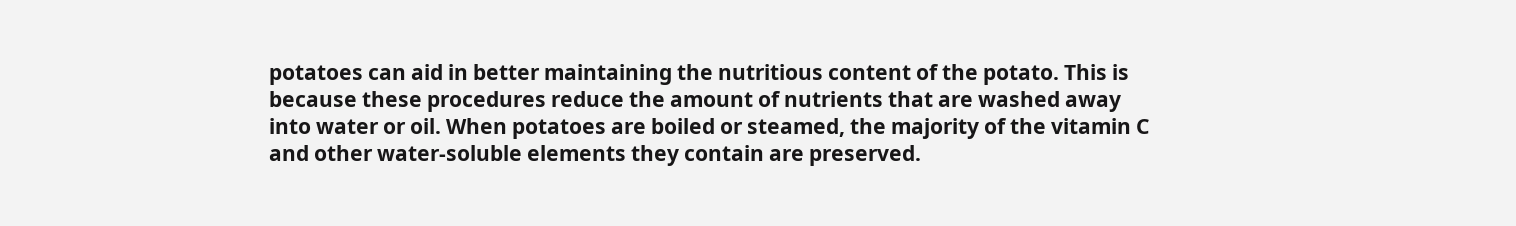potatoes can aid in better maintaining the nutritious content of the potato. This is because these procedures reduce the amount of nutrients that are washed away into water or oil. When potatoes are boiled or steamed, the majority of the vitamin C and other water-soluble elements they contain are preserved.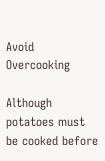Avoid Overcooking

Although potatoes must be cooked before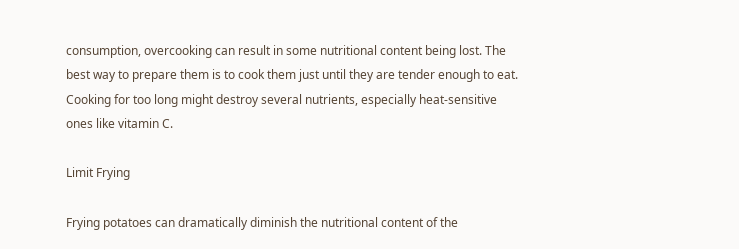consumption, overcooking can result in some nutritional content being lost. The best way to prepare them is to cook them just until they are tender enough to eat. Cooking for too long might destroy several nutrients, especially heat-sensitive ones like vitamin C.

Limit Frying

Frying potatoes can dramatically diminish the nutritional content of the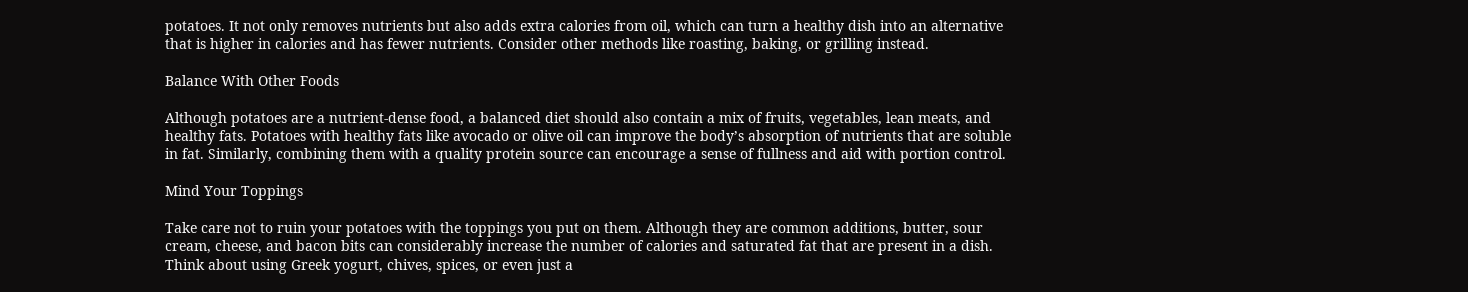potatoes. It not only removes nutrients but also adds extra calories from oil, which can turn a healthy dish into an alternative that is higher in calories and has fewer nutrients. Consider other methods like roasting, baking, or grilling instead.

Balance With Other Foods

Although potatoes are a nutrient-dense food, a balanced diet should also contain a mix of fruits, vegetables, lean meats, and healthy fats. Potatoes with healthy fats like avocado or olive oil can improve the body’s absorption of nutrients that are soluble in fat. Similarly, combining them with a quality protein source can encourage a sense of fullness and aid with portion control.

Mind Your Toppings

Take care not to ruin your potatoes with the toppings you put on them. Although they are common additions, butter, sour cream, cheese, and bacon bits can considerably increase the number of calories and saturated fat that are present in a dish. Think about using Greek yogurt, chives, spices, or even just a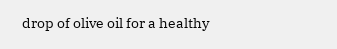drop of olive oil for a healthy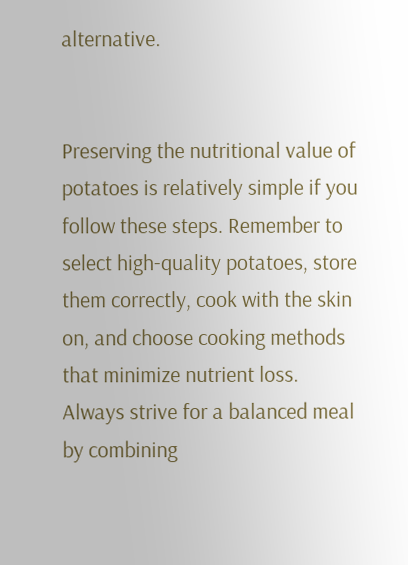alternative.


Preserving the nutritional value of potatoes is relatively simple if you follow these steps. Remember to select high-quality potatoes, store them correctly, cook with the skin on, and choose cooking methods that minimize nutrient loss. Always strive for a balanced meal by combining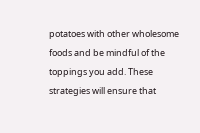potatoes with other wholesome foods and be mindful of the toppings you add. These strategies will ensure that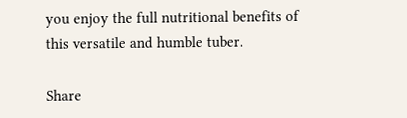you enjoy the full nutritional benefits of this versatile and humble tuber.

Share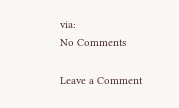via:
No Comments

Leave a Comment